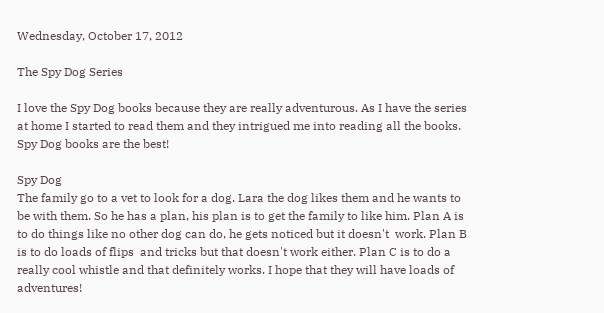Wednesday, October 17, 2012

The Spy Dog Series

I love the Spy Dog books because they are really adventurous. As I have the series at home I started to read them and they intrigued me into reading all the books. Spy Dog books are the best!

Spy Dog
The family go to a vet to look for a dog. Lara the dog likes them and he wants to be with them. So he has a plan, his plan is to get the family to like him. Plan A is to do things like no other dog can do, he gets noticed but it doesn't  work. Plan B is to do loads of flips  and tricks but that doesn't work either. Plan C is to do a really cool whistle and that definitely works. I hope that they will have loads of adventures!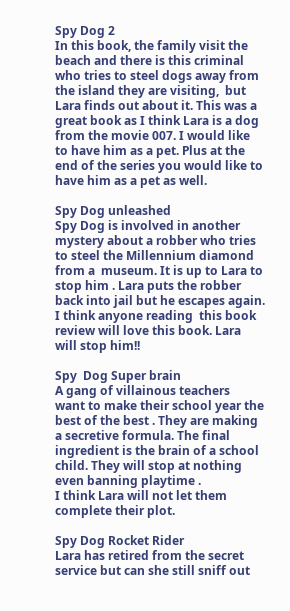Spy Dog 2
In this book, the family visit the beach and there is this criminal who tries to steel dogs away from the island they are visiting,  but Lara finds out about it. This was a great book as I think Lara is a dog from the movie 007. I would like to have him as a pet. Plus at the end of the series you would like to have him as a pet as well.

Spy Dog unleashed
Spy Dog is involved in another mystery about a robber who tries to steel the Millennium diamond from a  museum. It is up to Lara to stop him . Lara puts the robber back into jail but he escapes again. I think anyone reading  this book review will love this book. Lara will stop him!!

Spy  Dog Super brain
A gang of villainous teachers  want to make their school year the best of the best . They are making a secretive formula. The final ingredient is the brain of a school child. They will stop at nothing even banning playtime .
I think Lara will not let them complete their plot.

Spy Dog Rocket Rider
Lara has retired from the secret service but can she still sniff out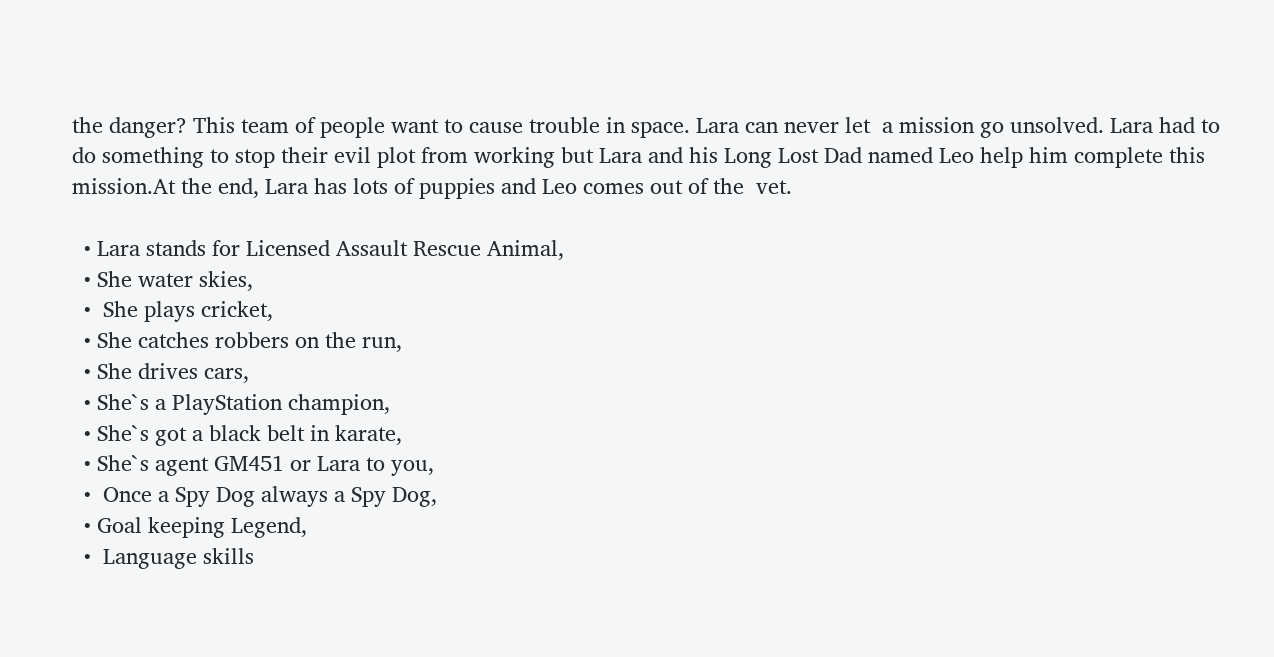the danger? This team of people want to cause trouble in space. Lara can never let  a mission go unsolved. Lara had to do something to stop their evil plot from working but Lara and his Long Lost Dad named Leo help him complete this mission.At the end, Lara has lots of puppies and Leo comes out of the  vet.

  • Lara stands for Licensed Assault Rescue Animal,
  • She water skies,
  •  She plays cricket,
  • She catches robbers on the run,
  • She drives cars,
  • She`s a PlayStation champion,
  • She`s got a black belt in karate,
  • She`s agent GM451 or Lara to you,
  •  Once a Spy Dog always a Spy Dog,
  • Goal keeping Legend,
  •  Language skills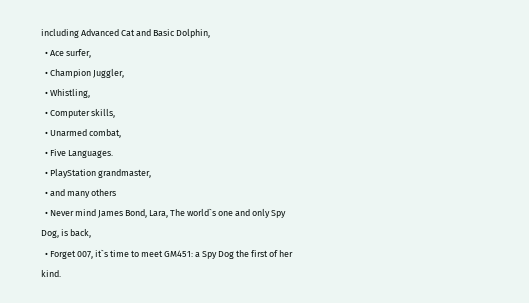including Advanced Cat and Basic Dolphin,
  • Ace surfer,
  • Champion Juggler,
  • Whistling,
  • Computer skills,
  • Unarmed combat,
  • Five Languages.
  • PlayStation grandmaster,
  • and many others
  • Never mind James Bond, Lara, The world`s one and only Spy Dog, is back,
  • Forget 007, it`s time to meet GM451: a Spy Dog the first of her kind.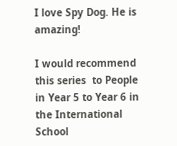I love Spy Dog. He is amazing!

I would recommend this series  to People in Year 5 to Year 6 in the International School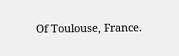Of Toulouse, France.